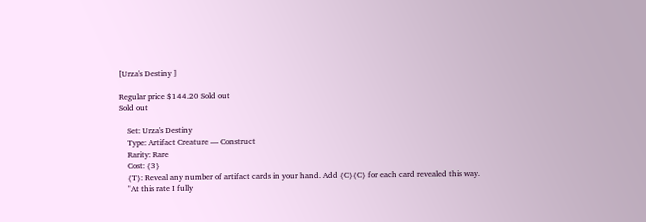[Urza's Destiny ]

Regular price $144.20 Sold out
Sold out

    Set: Urza's Destiny
    Type: Artifact Creature — Construct
    Rarity: Rare
    Cost: {3}
    {T}: Reveal any number of artifact cards in your hand. Add {C}{C} for each card revealed this way.
    "At this rate I fully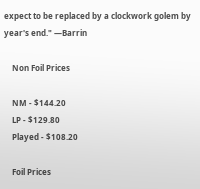expect to be replaced by a clockwork golem by year's end." —Barrin

    Non Foil Prices

    NM - $144.20
    LP - $129.80
    Played - $108.20

    Foil Prices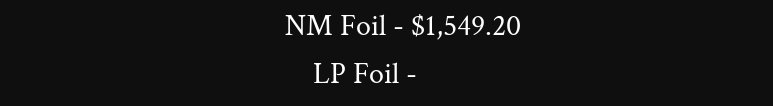NM Foil - $1,549.20
    LP Foil -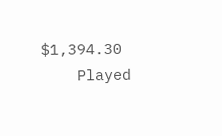$1,394.30
    Played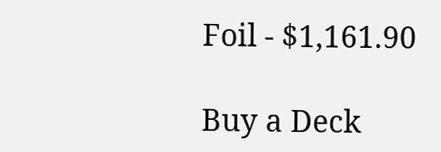Foil - $1,161.90

Buy a Deck